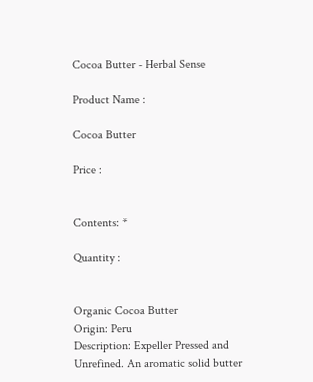Cocoa Butter - Herbal Sense

Product Name :

Cocoa Butter

Price :


Contents: *

Quantity :


Organic Cocoa Butter
Origin: Peru
Description: Expeller Pressed and Unrefined. An aromatic solid butter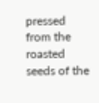pressed from the roasted seeds of the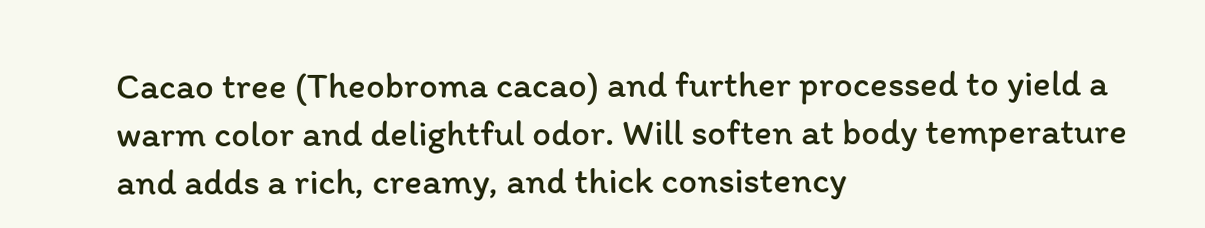Cacao tree (Theobroma cacao) and further processed to yield a warm color and delightful odor. Will soften at body temperature and adds a rich, creamy, and thick consistency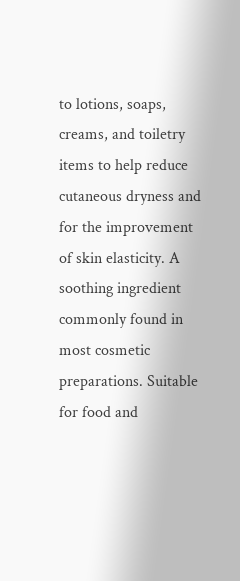to lotions, soaps, creams, and toiletry items to help reduce cutaneous dryness and for the improvement of skin elasticity. A soothing ingredient commonly found in most cosmetic preparations. Suitable for food and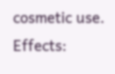cosmetic use.
Effects: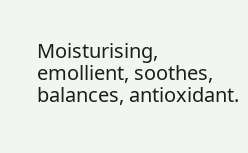Moisturising, emollient, soothes, balances, antioxidant.